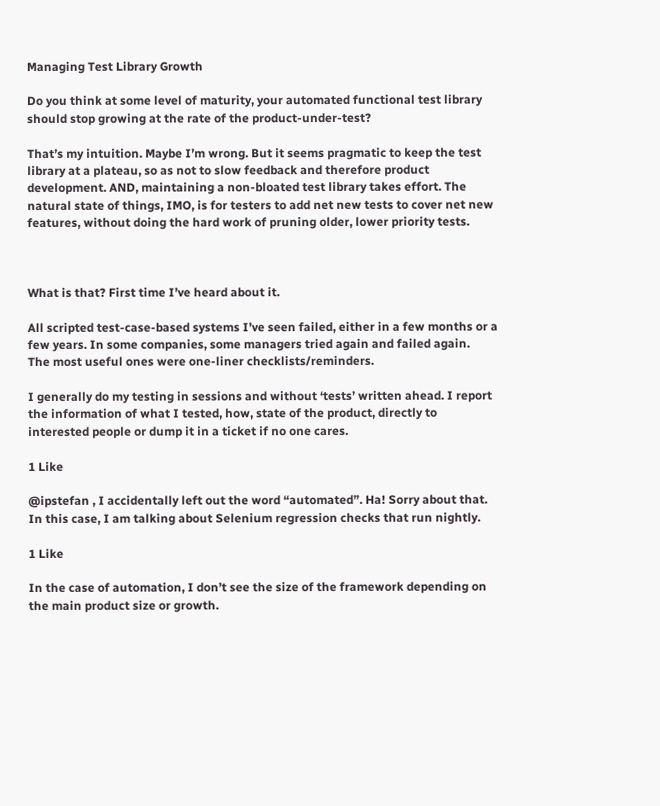Managing Test Library Growth

Do you think at some level of maturity, your automated functional test library should stop growing at the rate of the product-under-test?

That’s my intuition. Maybe I’m wrong. But it seems pragmatic to keep the test library at a plateau, so as not to slow feedback and therefore product development. AND, maintaining a non-bloated test library takes effort. The natural state of things, IMO, is for testers to add net new tests to cover net new features, without doing the hard work of pruning older, lower priority tests.



What is that? First time I’ve heard about it.

All scripted test-case-based systems I’ve seen failed, either in a few months or a few years. In some companies, some managers tried again and failed again.
The most useful ones were one-liner checklists/reminders.

I generally do my testing in sessions and without ‘tests’ written ahead. I report the information of what I tested, how, state of the product, directly to interested people or dump it in a ticket if no one cares.

1 Like

@ipstefan , I accidentally left out the word “automated”. Ha! Sorry about that. In this case, I am talking about Selenium regression checks that run nightly.

1 Like

In the case of automation, I don’t see the size of the framework depending on the main product size or growth.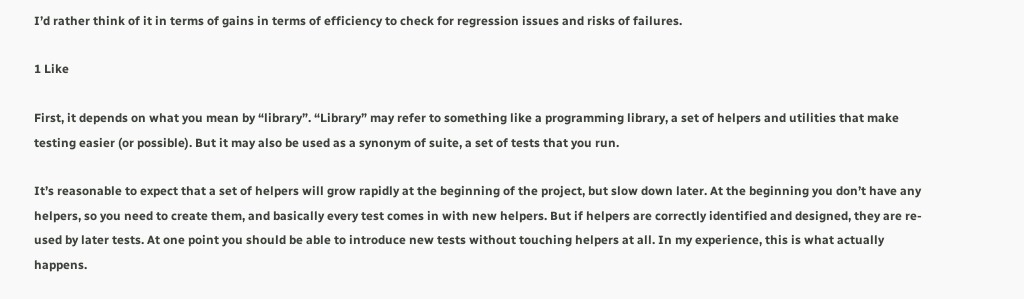I’d rather think of it in terms of gains in terms of efficiency to check for regression issues and risks of failures.

1 Like

First, it depends on what you mean by “library”. “Library” may refer to something like a programming library, a set of helpers and utilities that make testing easier (or possible). But it may also be used as a synonym of suite, a set of tests that you run.

It’s reasonable to expect that a set of helpers will grow rapidly at the beginning of the project, but slow down later. At the beginning you don’t have any helpers, so you need to create them, and basically every test comes in with new helpers. But if helpers are correctly identified and designed, they are re-used by later tests. At one point you should be able to introduce new tests without touching helpers at all. In my experience, this is what actually happens.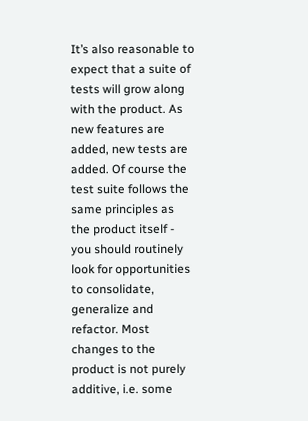It’s also reasonable to expect that a suite of tests will grow along with the product. As new features are added, new tests are added. Of course the test suite follows the same principles as the product itself - you should routinely look for opportunities to consolidate, generalize and refactor. Most changes to the product is not purely additive, i.e. some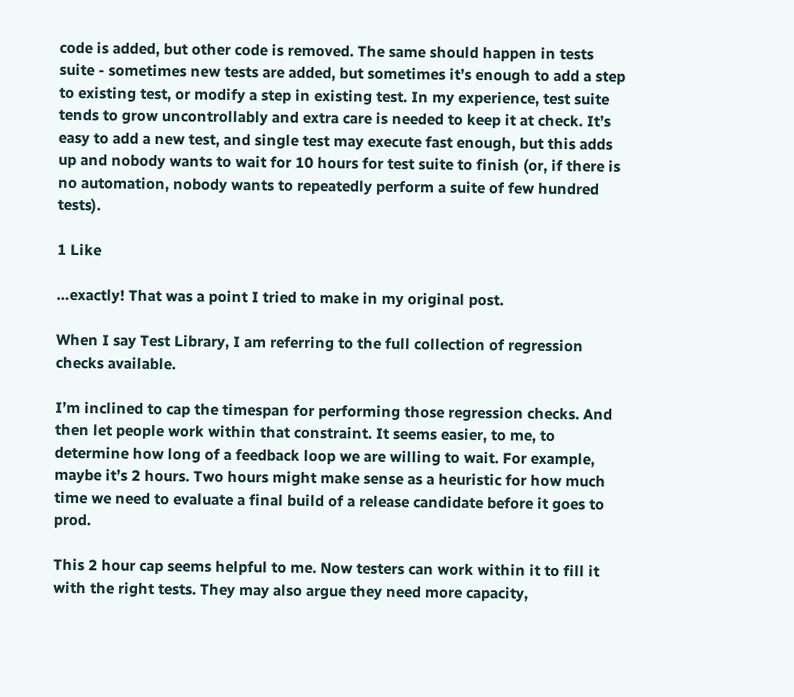code is added, but other code is removed. The same should happen in tests suite - sometimes new tests are added, but sometimes it’s enough to add a step to existing test, or modify a step in existing test. In my experience, test suite tends to grow uncontrollably and extra care is needed to keep it at check. It’s easy to add a new test, and single test may execute fast enough, but this adds up and nobody wants to wait for 10 hours for test suite to finish (or, if there is no automation, nobody wants to repeatedly perform a suite of few hundred tests).

1 Like

…exactly! That was a point I tried to make in my original post.

When I say Test Library, I am referring to the full collection of regression checks available.

I’m inclined to cap the timespan for performing those regression checks. And then let people work within that constraint. It seems easier, to me, to determine how long of a feedback loop we are willing to wait. For example, maybe it’s 2 hours. Two hours might make sense as a heuristic for how much time we need to evaluate a final build of a release candidate before it goes to prod.

This 2 hour cap seems helpful to me. Now testers can work within it to fill it with the right tests. They may also argue they need more capacity,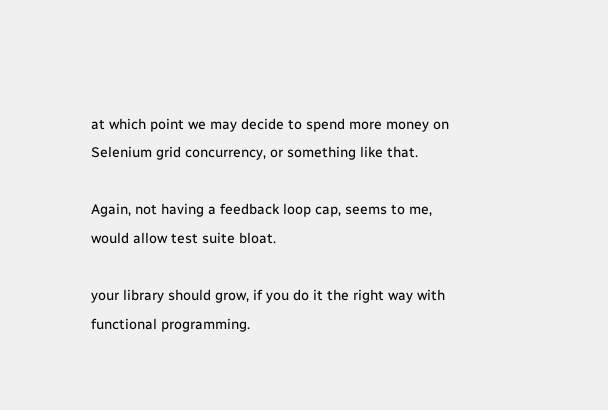at which point we may decide to spend more money on Selenium grid concurrency, or something like that.

Again, not having a feedback loop cap, seems to me, would allow test suite bloat.

your library should grow, if you do it the right way with functional programming.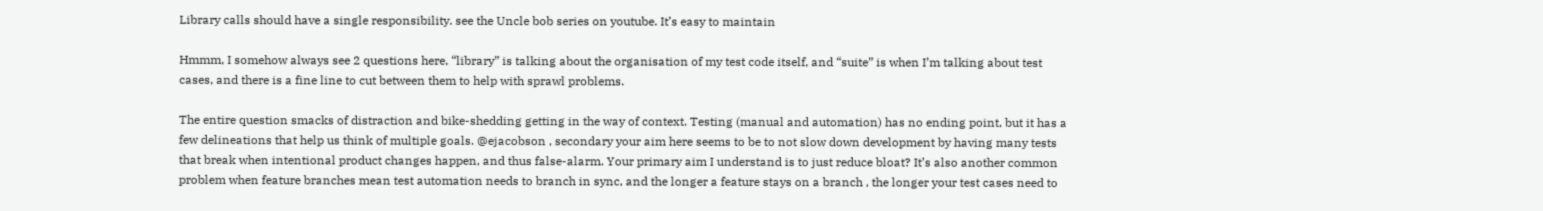Library calls should have a single responsibility. see the Uncle bob series on youtube. It’s easy to maintain

Hmmm, I somehow always see 2 questions here, “library” is talking about the organisation of my test code itself, and “suite” is when I’m talking about test cases, and there is a fine line to cut between them to help with sprawl problems.

The entire question smacks of distraction and bike-shedding getting in the way of context. Testing (manual and automation) has no ending point, but it has a few delineations that help us think of multiple goals. @ejacobson , secondary your aim here seems to be to not slow down development by having many tests that break when intentional product changes happen, and thus false-alarm. Your primary aim I understand is to just reduce bloat? It’s also another common problem when feature branches mean test automation needs to branch in sync, and the longer a feature stays on a branch , the longer your test cases need to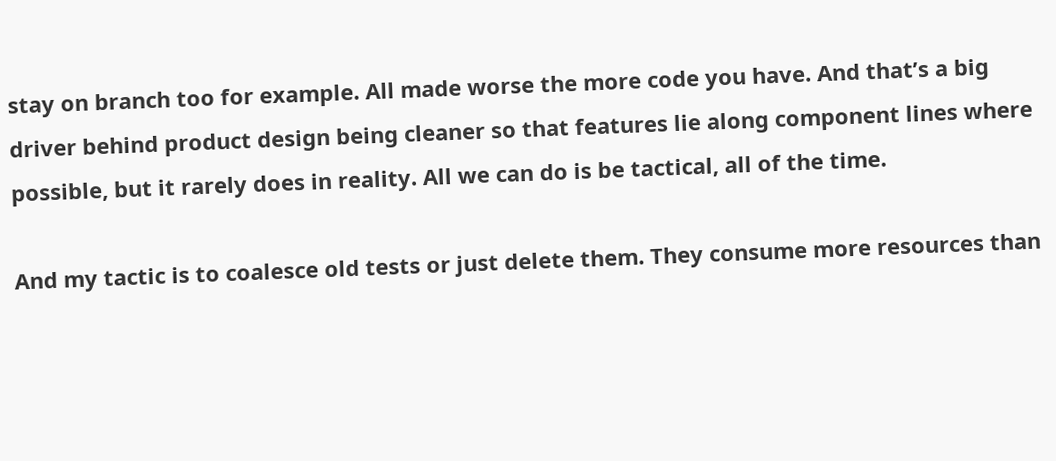stay on branch too for example. All made worse the more code you have. And that’s a big driver behind product design being cleaner so that features lie along component lines where possible, but it rarely does in reality. All we can do is be tactical, all of the time.

And my tactic is to coalesce old tests or just delete them. They consume more resources than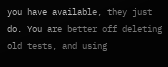you have available, they just do. You are better off deleting old tests, and using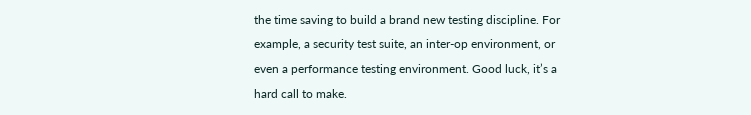the time saving to build a brand new testing discipline. For example, a security test suite, an inter-op environment, or even a performance testing environment. Good luck, it’s a hard call to make.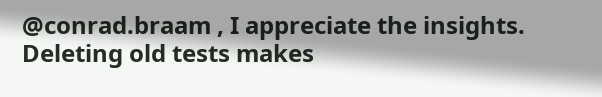@conrad.braam , I appreciate the insights. Deleting old tests makes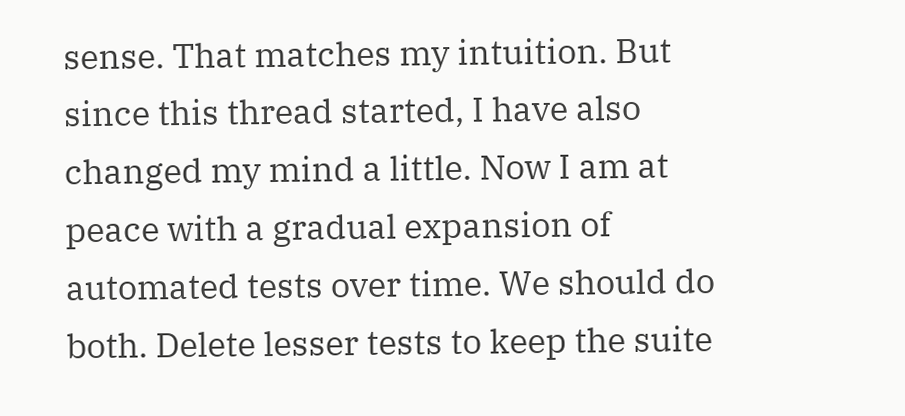sense. That matches my intuition. But since this thread started, I have also changed my mind a little. Now I am at peace with a gradual expansion of automated tests over time. We should do both. Delete lesser tests to keep the suite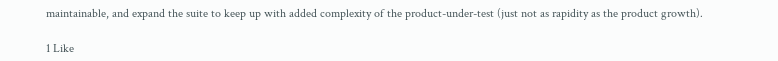maintainable, and expand the suite to keep up with added complexity of the product-under-test (just not as rapidity as the product growth).

1 Like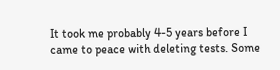It took me probably 4-5 years before I came to peace with deleting tests. Some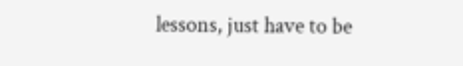lessons, just have to be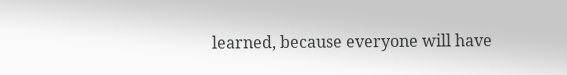learned, because everyone will have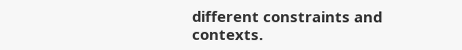different constraints and contexts.